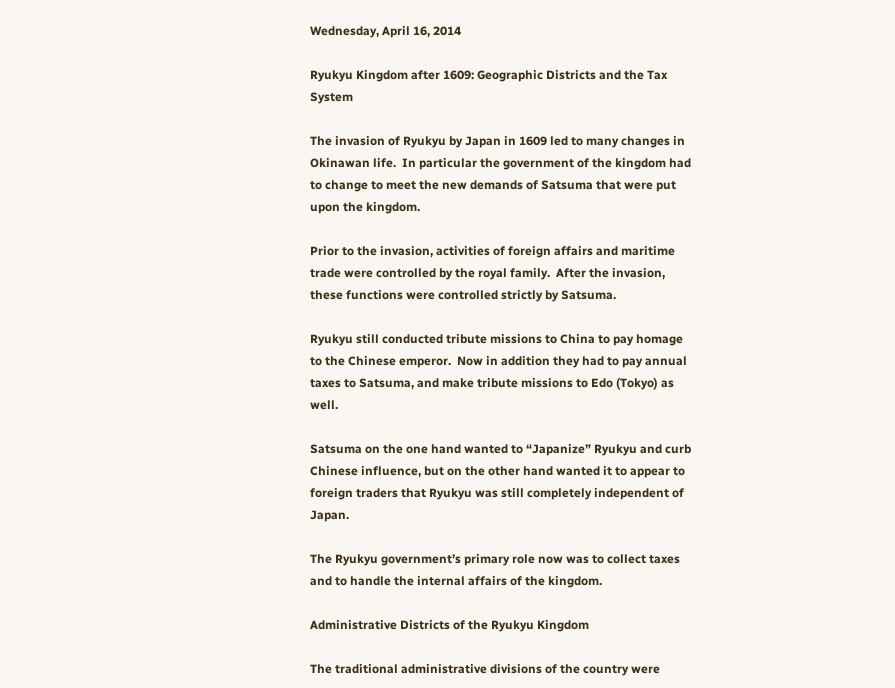Wednesday, April 16, 2014

Ryukyu Kingdom after 1609: Geographic Districts and the Tax System

The invasion of Ryukyu by Japan in 1609 led to many changes in Okinawan life.  In particular the government of the kingdom had to change to meet the new demands of Satsuma that were put upon the kingdom.

Prior to the invasion, activities of foreign affairs and maritime trade were controlled by the royal family.  After the invasion, these functions were controlled strictly by Satsuma.

Ryukyu still conducted tribute missions to China to pay homage to the Chinese emperor.  Now in addition they had to pay annual taxes to Satsuma, and make tribute missions to Edo (Tokyo) as well.

Satsuma on the one hand wanted to “Japanize” Ryukyu and curb Chinese influence, but on the other hand wanted it to appear to foreign traders that Ryukyu was still completely independent of Japan.

The Ryukyu government’s primary role now was to collect taxes and to handle the internal affairs of the kingdom.

Administrative Districts of the Ryukyu Kingdom

The traditional administrative divisions of the country were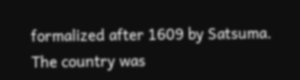formalized after 1609 by Satsuma.  The country was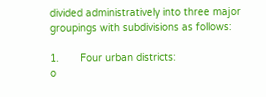divided administratively into three major groupings with subdivisions as follows:

1.       Four urban districts:
o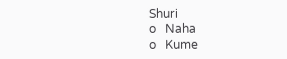Shuri
o   Naha
o   Kume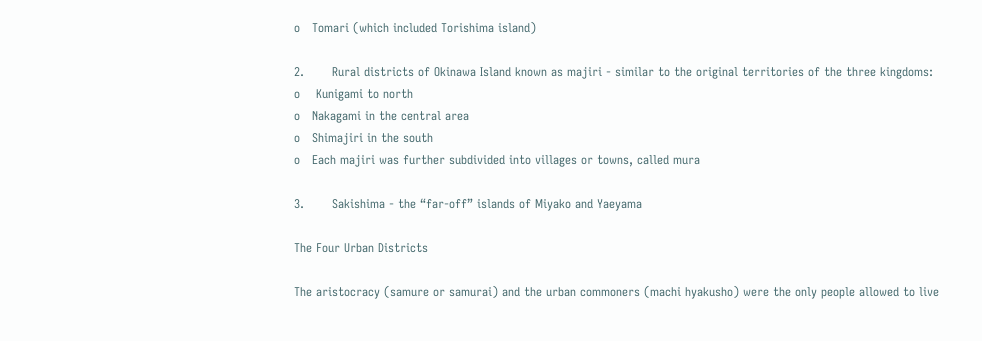o   Tomari (which included Torishima island)

2.       Rural districts of Okinawa Island known as majiri - similar to the original territories of the three kingdoms:
o    Kunigami to north
o   Nakagami in the central area
o   Shimajiri in the south
o   Each majiri was further subdivided into villages or towns, called mura

3.       Sakishima - the “far-off” islands of Miyako and Yaeyama

The Four Urban Districts

The aristocracy (samure or samurai) and the urban commoners (machi hyakusho) were the only people allowed to live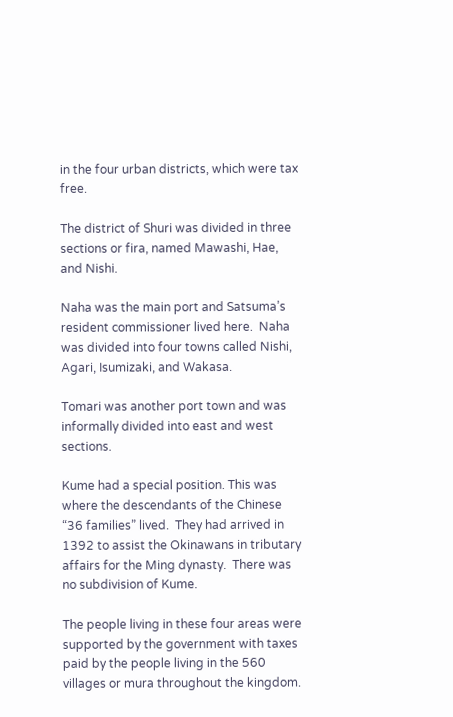in the four urban districts, which were tax free.

The district of Shuri was divided in three sections or fira, named Mawashi, Hae, and Nishi.

Naha was the main port and Satsuma’s resident commissioner lived here.  Naha was divided into four towns called Nishi, Agari, Isumizaki, and Wakasa.

Tomari was another port town and was informally divided into east and west sections.

Kume had a special position. This was where the descendants of the Chinese “36 families” lived.  They had arrived in 1392 to assist the Okinawans in tributary affairs for the Ming dynasty.  There was no subdivision of Kume.

The people living in these four areas were supported by the government with taxes paid by the people living in the 560 villages or mura throughout the kingdom.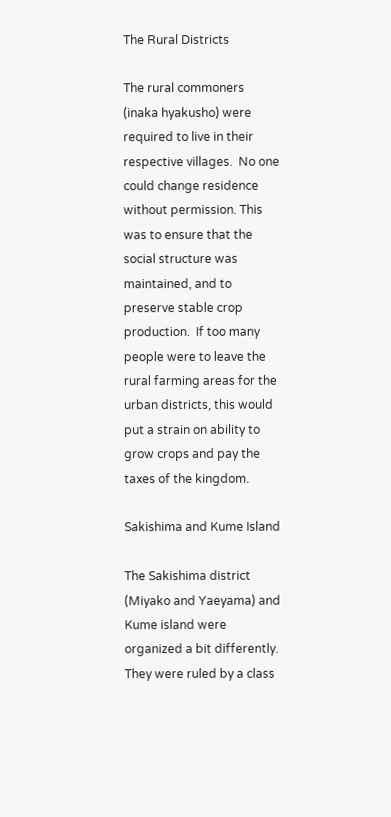The Rural Districts

The rural commoners (inaka hyakusho) were required to live in their respective villages.  No one could change residence without permission. This was to ensure that the social structure was maintained, and to preserve stable crop production.  If too many people were to leave the rural farming areas for the urban districts, this would put a strain on ability to grow crops and pay the taxes of the kingdom.

Sakishima and Kume Island

The Sakishima district (Miyako and Yaeyama) and Kume island were organized a bit differently. They were ruled by a class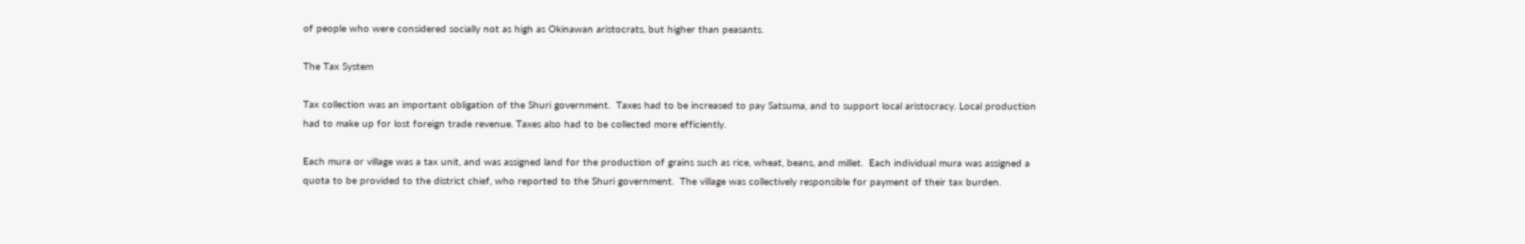of people who were considered socially not as high as Okinawan aristocrats, but higher than peasants.

The Tax System

Tax collection was an important obligation of the Shuri government.  Taxes had to be increased to pay Satsuma, and to support local aristocracy. Local production had to make up for lost foreign trade revenue. Taxes also had to be collected more efficiently.

Each mura or village was a tax unit, and was assigned land for the production of grains such as rice, wheat, beans, and millet.  Each individual mura was assigned a quota to be provided to the district chief, who reported to the Shuri government.  The village was collectively responsible for payment of their tax burden.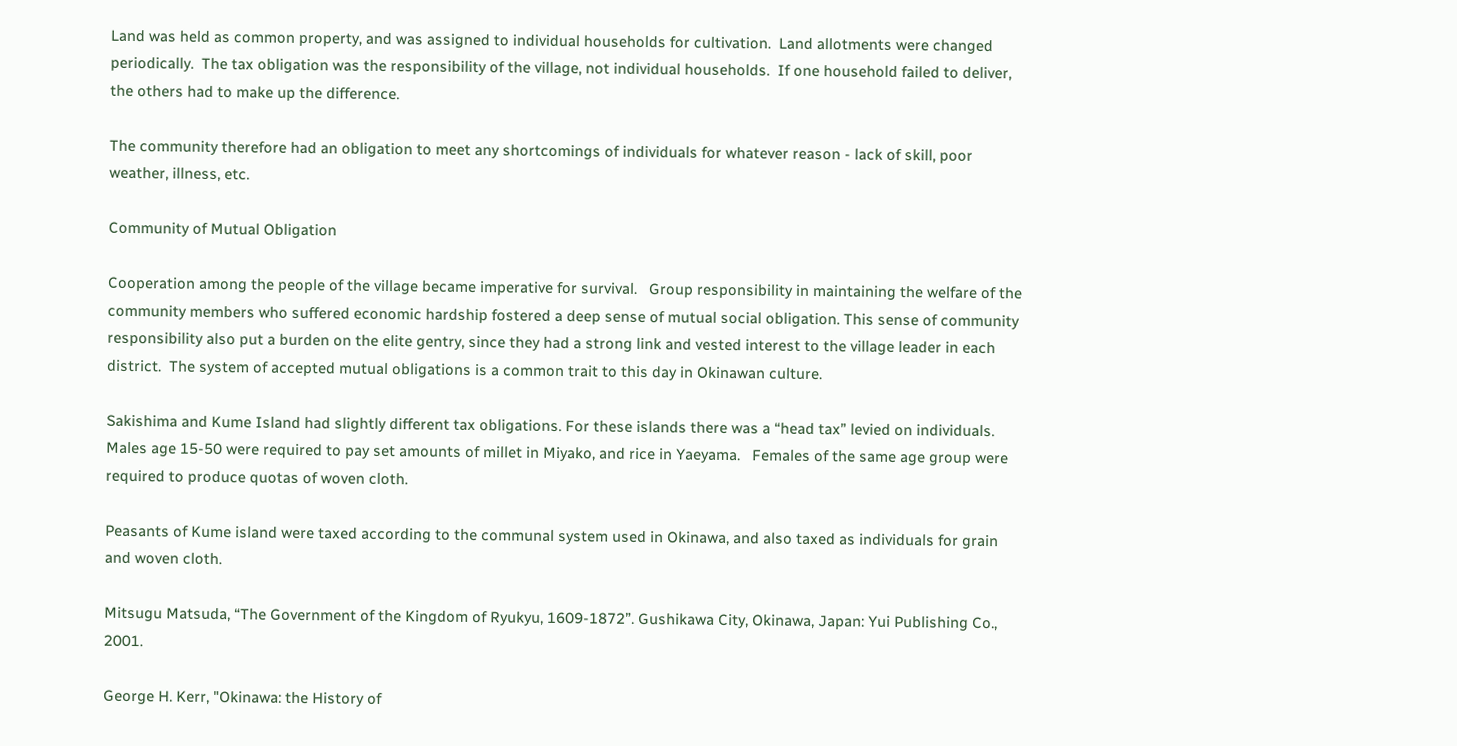Land was held as common property, and was assigned to individual households for cultivation.  Land allotments were changed periodically.  The tax obligation was the responsibility of the village, not individual households.  If one household failed to deliver, the others had to make up the difference.

The community therefore had an obligation to meet any shortcomings of individuals for whatever reason - lack of skill, poor weather, illness, etc.

Community of Mutual Obligation

Cooperation among the people of the village became imperative for survival.   Group responsibility in maintaining the welfare of the community members who suffered economic hardship fostered a deep sense of mutual social obligation. This sense of community responsibility also put a burden on the elite gentry, since they had a strong link and vested interest to the village leader in each district.  The system of accepted mutual obligations is a common trait to this day in Okinawan culture.

Sakishima and Kume Island had slightly different tax obligations. For these islands there was a “head tax” levied on individuals.  Males age 15-50 were required to pay set amounts of millet in Miyako, and rice in Yaeyama.   Females of the same age group were required to produce quotas of woven cloth.

Peasants of Kume island were taxed according to the communal system used in Okinawa, and also taxed as individuals for grain and woven cloth.

Mitsugu Matsuda, “The Government of the Kingdom of Ryukyu, 1609-1872”. Gushikawa City, Okinawa, Japan: Yui Publishing Co., 2001.

George H. Kerr, "Okinawa: the History of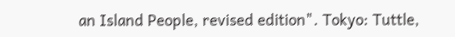an Island People, revised edition". Tokyo: Tuttle,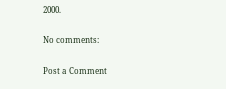2000.

No comments:

Post a Comment